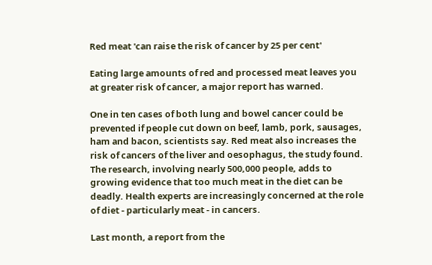Red meat 'can raise the risk of cancer by 25 per cent'

Eating large amounts of red and processed meat leaves you at greater risk of cancer, a major report has warned.

One in ten cases of both lung and bowel cancer could be prevented if people cut down on beef, lamb, pork, sausages, ham and bacon, scientists say. Red meat also increases the risk of cancers of the liver and oesophagus, the study found. The research, involving nearly 500,000 people, adds to growing evidence that too much meat in the diet can be deadly. Health experts are increasingly concerned at the role of diet - particularly meat - in cancers.

Last month, a report from the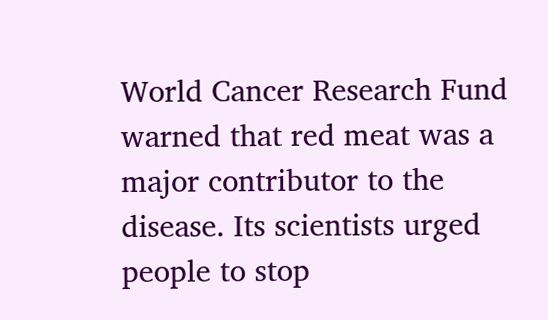World Cancer Research Fund warned that red meat was a major contributor to the disease. Its scientists urged people to stop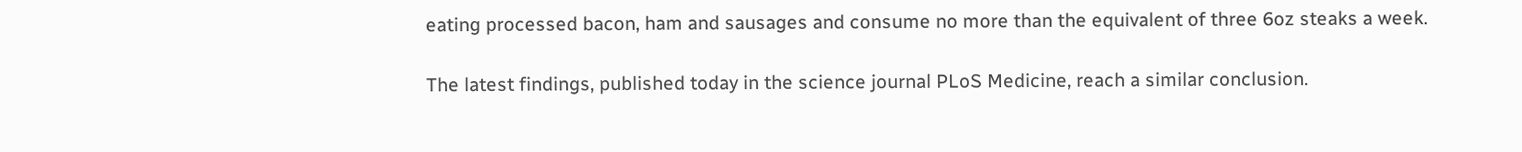eating processed bacon, ham and sausages and consume no more than the equivalent of three 6oz steaks a week.

The latest findings, published today in the science journal PLoS Medicine, reach a similar conclusion.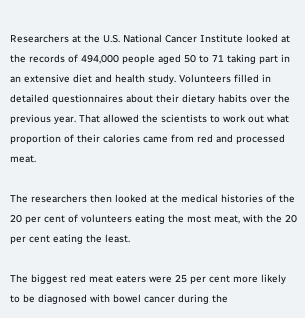Researchers at the U.S. National Cancer Institute looked at the records of 494,000 people aged 50 to 71 taking part in an extensive diet and health study. Volunteers filled in detailed questionnaires about their dietary habits over the previous year. That allowed the scientists to work out what proportion of their calories came from red and processed meat.

The researchers then looked at the medical histories of the 20 per cent of volunteers eating the most meat, with the 20 per cent eating the least.

The biggest red meat eaters were 25 per cent more likely to be diagnosed with bowel cancer during the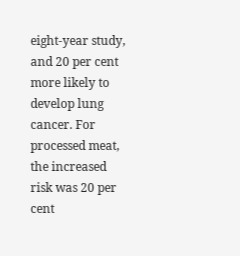eight-year study, and 20 per cent more likely to develop lung cancer. For processed meat, the increased risk was 20 per cent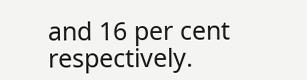and 16 per cent respectively.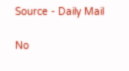Source - Daily Mail

No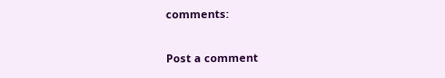comments:

Post a comment